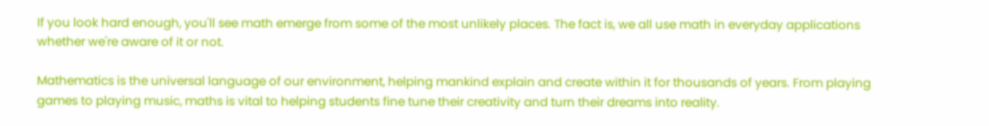If you look hard enough, you'll see math emerge from some of the most unlikely places. The fact is, we all use math in everyday applications whether we're aware of it or not.

Mathematics is the universal language of our environment, helping mankind explain and create within it for thousands of years. From playing games to playing music, maths is vital to helping students fine tune their creativity and turn their dreams into reality.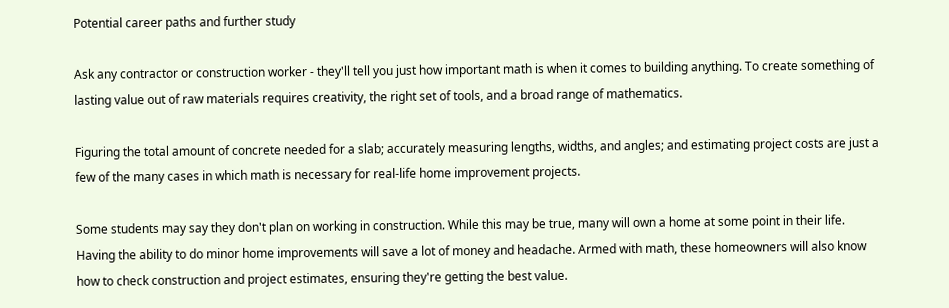Potential career paths and further study

Ask any contractor or construction worker - they'll tell you just how important math is when it comes to building anything. To create something of lasting value out of raw materials requires creativity, the right set of tools, and a broad range of mathematics.

Figuring the total amount of concrete needed for a slab; accurately measuring lengths, widths, and angles; and estimating project costs are just a few of the many cases in which math is necessary for real-life home improvement projects.

Some students may say they don't plan on working in construction. While this may be true, many will own a home at some point in their life. Having the ability to do minor home improvements will save a lot of money and headache. Armed with math, these homeowners will also know how to check construction and project estimates, ensuring they're getting the best value.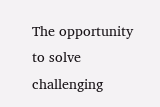The opportunity to solve challenging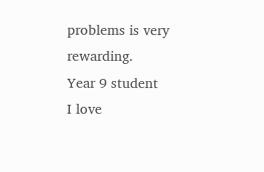problems is very rewarding.
Year 9 student
I love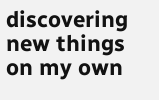discovering new things on my own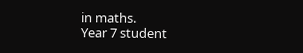in maths.
Year 7 student